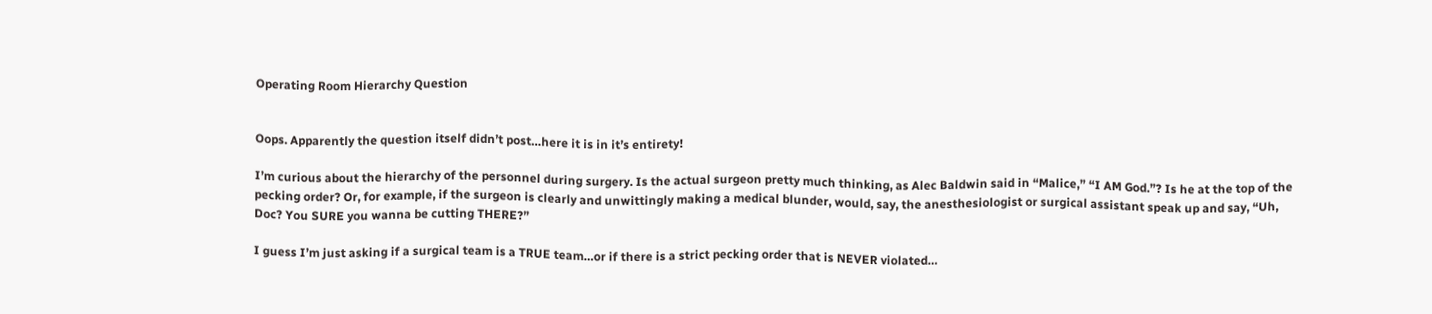Operating Room Hierarchy Question


Oops. Apparently the question itself didn’t post…here it is in it’s entirety!

I’m curious about the hierarchy of the personnel during surgery. Is the actual surgeon pretty much thinking, as Alec Baldwin said in “Malice,” “I AM God.”? Is he at the top of the pecking order? Or, for example, if the surgeon is clearly and unwittingly making a medical blunder, would, say, the anesthesiologist or surgical assistant speak up and say, “Uh, Doc? You SURE you wanna be cutting THERE?”

I guess I’m just asking if a surgical team is a TRUE team…or if there is a strict pecking order that is NEVER violated…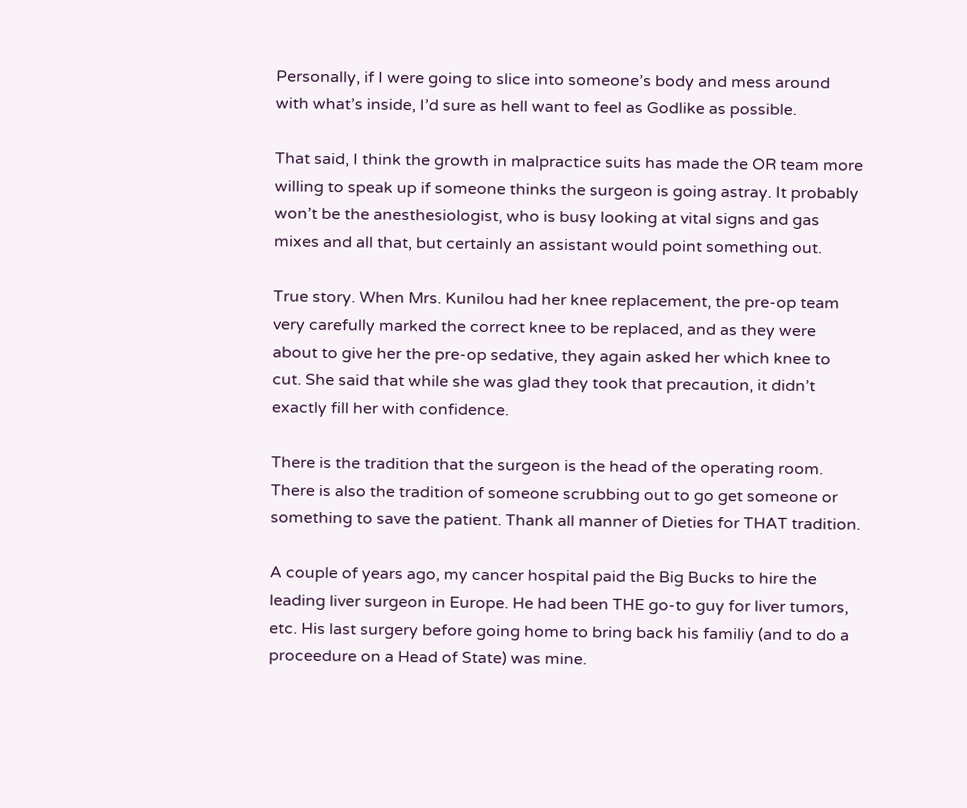Personally, if I were going to slice into someone’s body and mess around with what’s inside, I’d sure as hell want to feel as Godlike as possible.

That said, I think the growth in malpractice suits has made the OR team more willing to speak up if someone thinks the surgeon is going astray. It probably won’t be the anesthesiologist, who is busy looking at vital signs and gas mixes and all that, but certainly an assistant would point something out.

True story. When Mrs. Kunilou had her knee replacement, the pre-op team very carefully marked the correct knee to be replaced, and as they were about to give her the pre-op sedative, they again asked her which knee to cut. She said that while she was glad they took that precaution, it didn’t exactly fill her with confidence.

There is the tradition that the surgeon is the head of the operating room. There is also the tradition of someone scrubbing out to go get someone or something to save the patient. Thank all manner of Dieties for THAT tradition.

A couple of years ago, my cancer hospital paid the Big Bucks to hire the leading liver surgeon in Europe. He had been THE go-to guy for liver tumors, etc. His last surgery before going home to bring back his familiy (and to do a proceedure on a Head of State) was mine.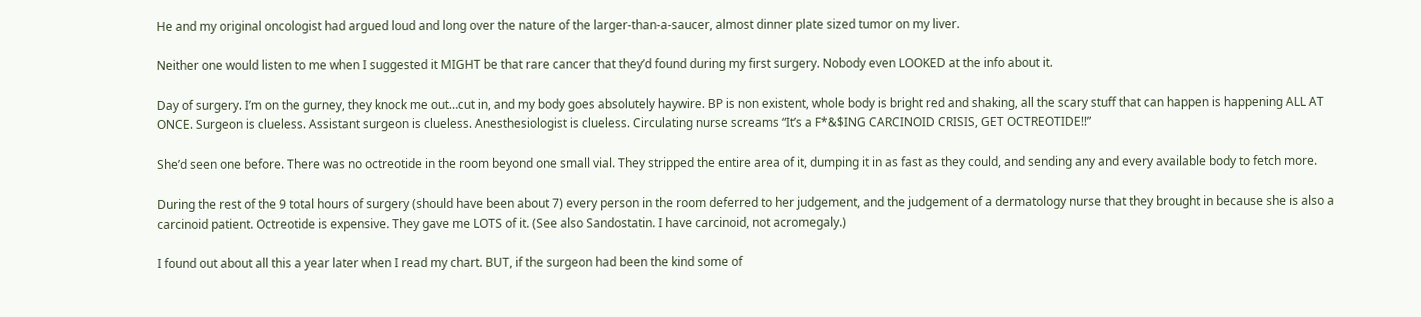He and my original oncologist had argued loud and long over the nature of the larger-than-a-saucer, almost dinner plate sized tumor on my liver.

Neither one would listen to me when I suggested it MIGHT be that rare cancer that they’d found during my first surgery. Nobody even LOOKED at the info about it.

Day of surgery. I’m on the gurney, they knock me out…cut in, and my body goes absolutely haywire. BP is non existent, whole body is bright red and shaking, all the scary stuff that can happen is happening ALL AT ONCE. Surgeon is clueless. Assistant surgeon is clueless. Anesthesiologist is clueless. Circulating nurse screams “It’s a F*&$ING CARCINOID CRISIS, GET OCTREOTIDE!!”

She’d seen one before. There was no octreotide in the room beyond one small vial. They stripped the entire area of it, dumping it in as fast as they could, and sending any and every available body to fetch more.

During the rest of the 9 total hours of surgery (should have been about 7) every person in the room deferred to her judgement, and the judgement of a dermatology nurse that they brought in because she is also a carcinoid patient. Octreotide is expensive. They gave me LOTS of it. (See also Sandostatin. I have carcinoid, not acromegaly.)

I found out about all this a year later when I read my chart. BUT, if the surgeon had been the kind some of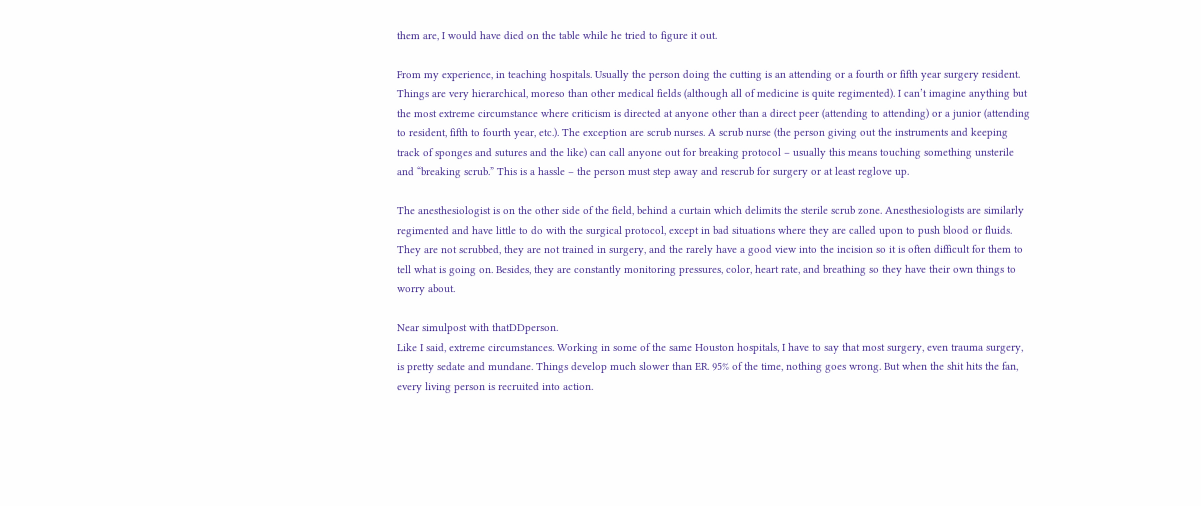them are, I would have died on the table while he tried to figure it out.

From my experience, in teaching hospitals. Usually the person doing the cutting is an attending or a fourth or fifth year surgery resident. Things are very hierarchical, moreso than other medical fields (although all of medicine is quite regimented). I can’t imagine anything but the most extreme circumstance where criticism is directed at anyone other than a direct peer (attending to attending) or a junior (attending to resident, fifth to fourth year, etc.). The exception are scrub nurses. A scrub nurse (the person giving out the instruments and keeping track of sponges and sutures and the like) can call anyone out for breaking protocol – usually this means touching something unsterile and “breaking scrub.” This is a hassle – the person must step away and rescrub for surgery or at least reglove up.

The anesthesiologist is on the other side of the field, behind a curtain which delimits the sterile scrub zone. Anesthesiologists are similarly regimented and have little to do with the surgical protocol, except in bad situations where they are called upon to push blood or fluids. They are not scrubbed, they are not trained in surgery, and the rarely have a good view into the incision so it is often difficult for them to tell what is going on. Besides, they are constantly monitoring pressures, color, heart rate, and breathing so they have their own things to worry about.

Near simulpost with thatDDperson.
Like I said, extreme circumstances. Working in some of the same Houston hospitals, I have to say that most surgery, even trauma surgery, is pretty sedate and mundane. Things develop much slower than ER. 95% of the time, nothing goes wrong. But when the shit hits the fan, every living person is recruited into action.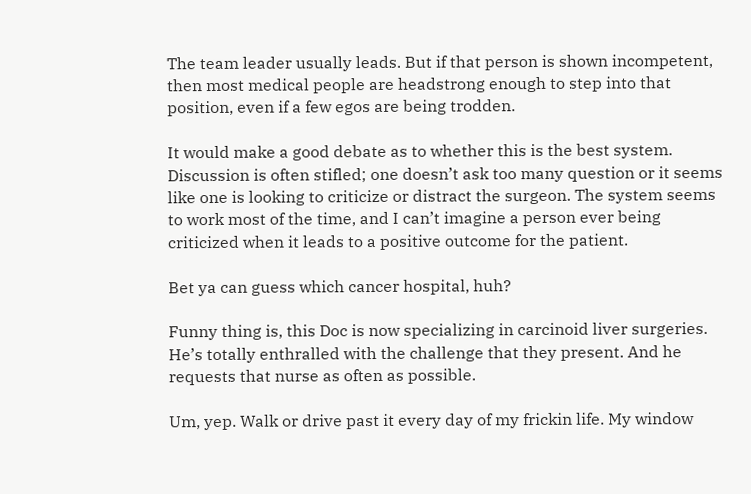The team leader usually leads. But if that person is shown incompetent, then most medical people are headstrong enough to step into that position, even if a few egos are being trodden.

It would make a good debate as to whether this is the best system. Discussion is often stifled; one doesn’t ask too many question or it seems like one is looking to criticize or distract the surgeon. The system seems to work most of the time, and I can’t imagine a person ever being criticized when it leads to a positive outcome for the patient.

Bet ya can guess which cancer hospital, huh?

Funny thing is, this Doc is now specializing in carcinoid liver surgeries. He’s totally enthralled with the challenge that they present. And he requests that nurse as often as possible.

Um, yep. Walk or drive past it every day of my frickin life. My window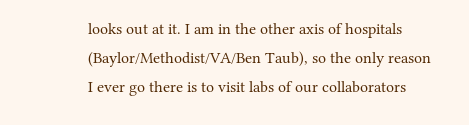looks out at it. I am in the other axis of hospitals (Baylor/Methodist/VA/Ben Taub), so the only reason I ever go there is to visit labs of our collaborators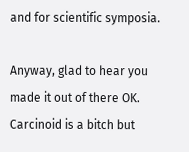and for scientific symposia.

Anyway, glad to hear you made it out of there OK. Carcinoid is a bitch but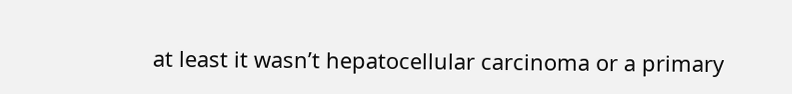at least it wasn’t hepatocellular carcinoma or a primary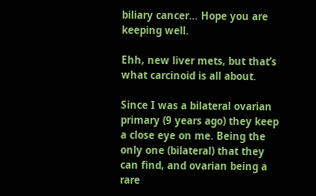biliary cancer… Hope you are keeping well.

Ehh, new liver mets, but that’s what carcinoid is all about.

Since I was a bilateral ovarian primary (9 years ago) they keep a close eye on me. Being the only one (bilateral) that they can find, and ovarian being a rare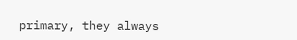primary, they always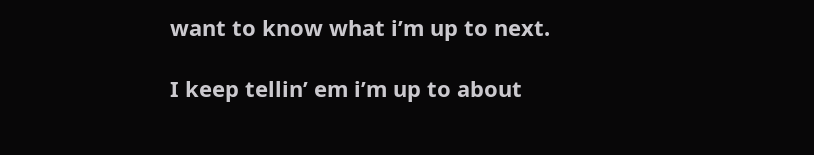want to know what i’m up to next.

I keep tellin’ em i’m up to about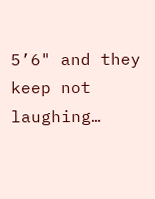5’6" and they keep not laughing…